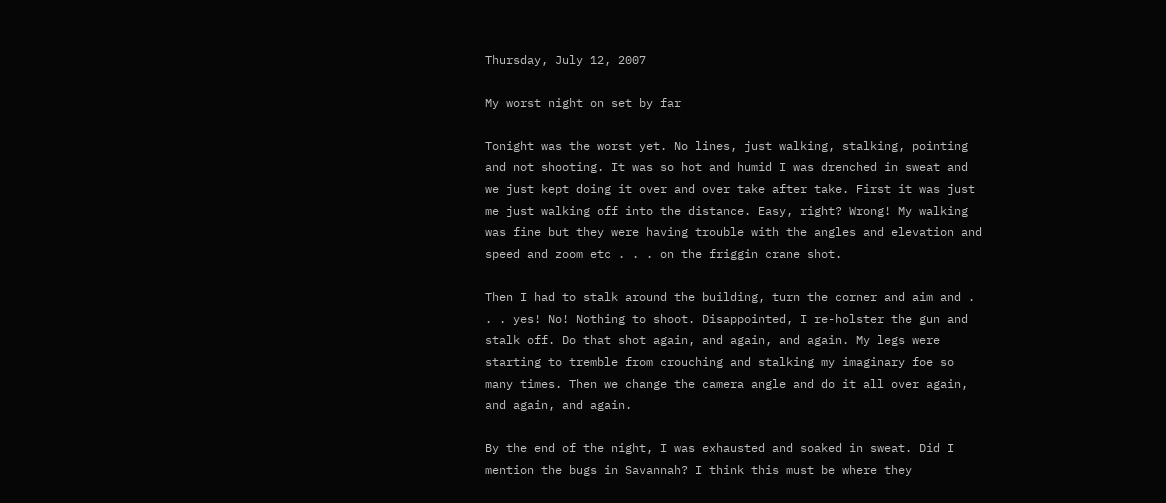Thursday, July 12, 2007

My worst night on set by far

Tonight was the worst yet. No lines, just walking, stalking, pointing and not shooting. It was so hot and humid I was drenched in sweat and we just kept doing it over and over take after take. First it was just me just walking off into the distance. Easy, right? Wrong! My walking was fine but they were having trouble with the angles and elevation and speed and zoom etc . . . on the friggin crane shot.

Then I had to stalk around the building, turn the corner and aim and . . . yes! No! Nothing to shoot. Disappointed, I re-holster the gun and stalk off. Do that shot again, and again, and again. My legs were starting to tremble from crouching and stalking my imaginary foe so many times. Then we change the camera angle and do it all over again, and again, and again.

By the end of the night, I was exhausted and soaked in sweat. Did I mention the bugs in Savannah? I think this must be where they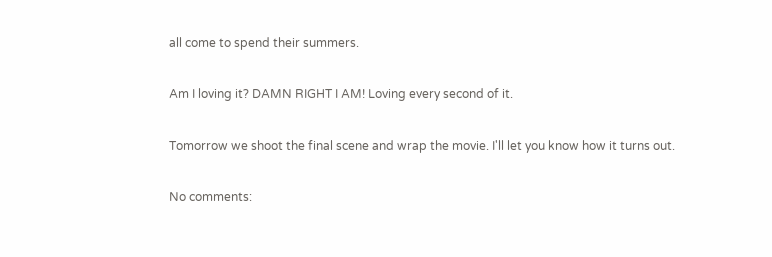all come to spend their summers.

Am I loving it? DAMN RIGHT I AM! Loving every second of it.

Tomorrow we shoot the final scene and wrap the movie. I'll let you know how it turns out.

No comments: